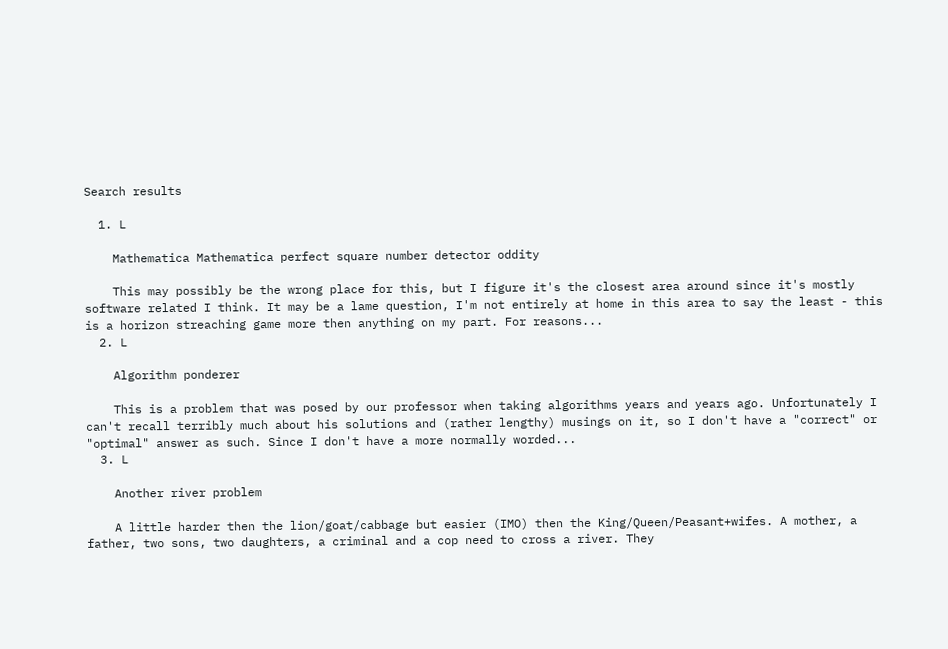Search results

  1. L

    Mathematica Mathematica perfect square number detector oddity

    This may possibly be the wrong place for this, but I figure it's the closest area around since it's mostly software related I think. It may be a lame question, I'm not entirely at home in this area to say the least - this is a horizon streaching game more then anything on my part. For reasons...
  2. L

    Algorithm ponderer

    This is a problem that was posed by our professor when taking algorithms years and years ago. Unfortunately I can't recall terribly much about his solutions and (rather lengthy) musings on it, so I don't have a "correct" or "optimal" answer as such. Since I don't have a more normally worded...
  3. L

    Another river problem

    A little harder then the lion/goat/cabbage but easier (IMO) then the King/Queen/Peasant+wifes. A mother, a father, two sons, two daughters, a criminal and a cop need to cross a river. They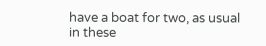have a boat for two, as usual in these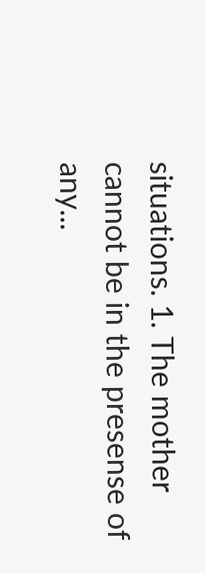situations. 1. The mother cannot be in the presense of any...